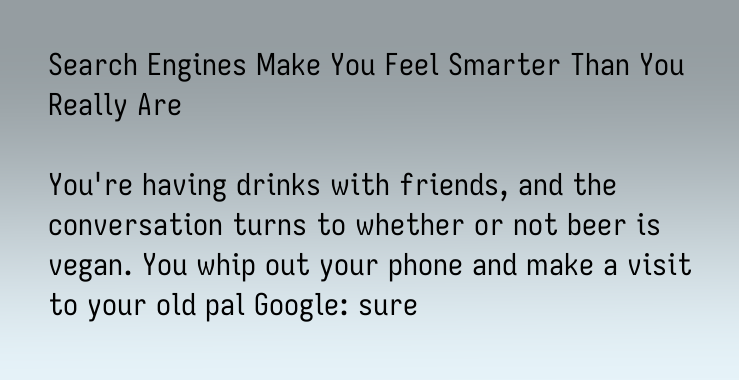Search Engines Make You Feel Smarter Than You Really Are

You're having drinks with friends, and the conversation turns to whether or not beer is vegan. You whip out your phone and make a visit to your old pal Google: sure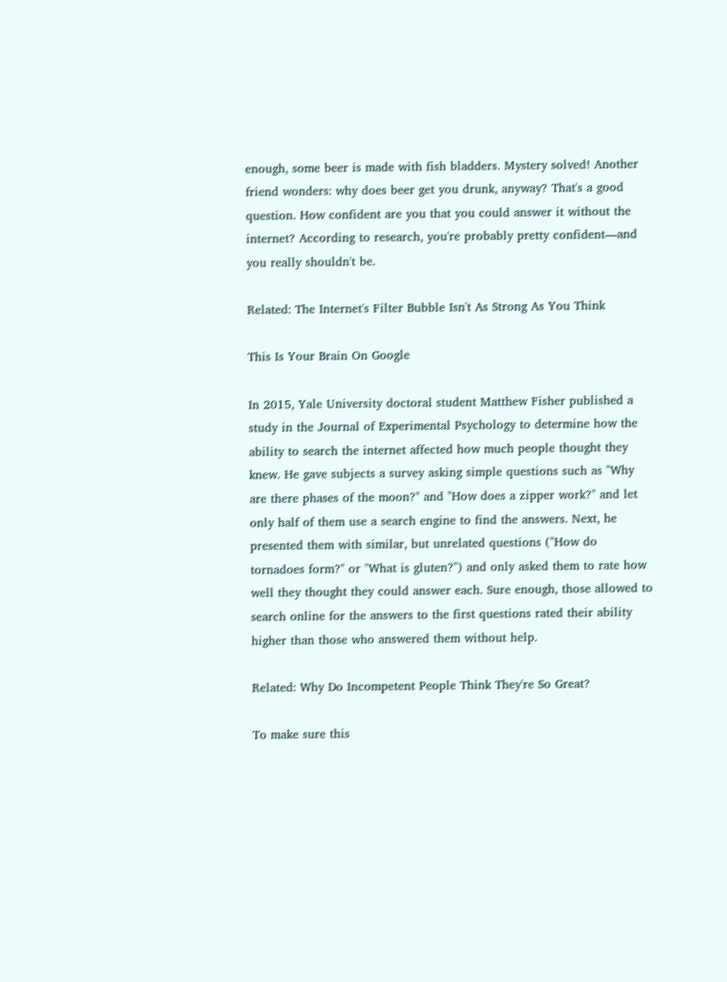enough, some beer is made with fish bladders. Mystery solved! Another friend wonders: why does beer get you drunk, anyway? That's a good question. How confident are you that you could answer it without the internet? According to research, you're probably pretty confident—and you really shouldn't be.

Related: The Internet's Filter Bubble Isn't As Strong As You Think

This Is Your Brain On Google

In 2015, Yale University doctoral student Matthew Fisher published a study in the Journal of Experimental Psychology to determine how the ability to search the internet affected how much people thought they knew. He gave subjects a survey asking simple questions such as "Why are there phases of the moon?" and "How does a zipper work?" and let only half of them use a search engine to find the answers. Next, he presented them with similar, but unrelated questions ("How do tornadoes form?" or "What is gluten?") and only asked them to rate how well they thought they could answer each. Sure enough, those allowed to search online for the answers to the first questions rated their ability higher than those who answered them without help.

Related: Why Do Incompetent People Think They're So Great?

To make sure this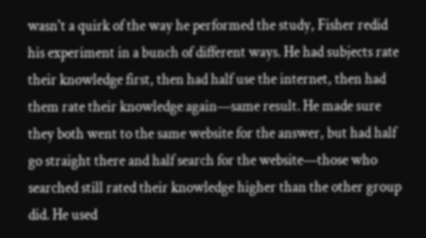wasn't a quirk of the way he performed the study, Fisher redid his experiment in a bunch of different ways. He had subjects rate their knowledge first, then had half use the internet, then had them rate their knowledge again—same result. He made sure they both went to the same website for the answer, but had half go straight there and half search for the website—those who searched still rated their knowledge higher than the other group did. He used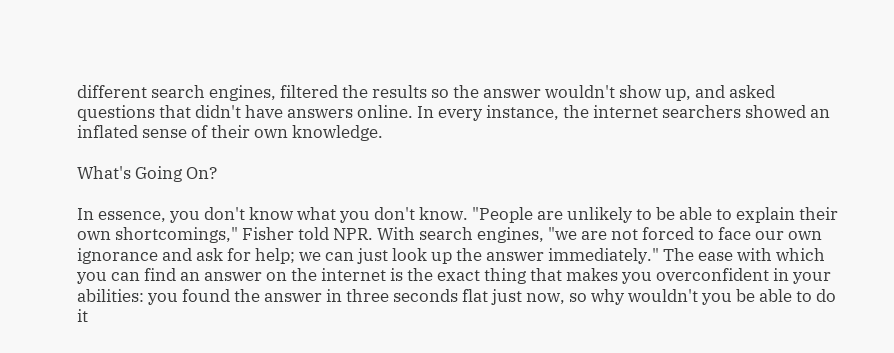different search engines, filtered the results so the answer wouldn't show up, and asked questions that didn't have answers online. In every instance, the internet searchers showed an inflated sense of their own knowledge.

What's Going On?

In essence, you don't know what you don't know. "People are unlikely to be able to explain their own shortcomings," Fisher told NPR. With search engines, "we are not forced to face our own ignorance and ask for help; we can just look up the answer immediately." The ease with which you can find an answer on the internet is the exact thing that makes you overconfident in your abilities: you found the answer in three seconds flat just now, so why wouldn't you be able to do it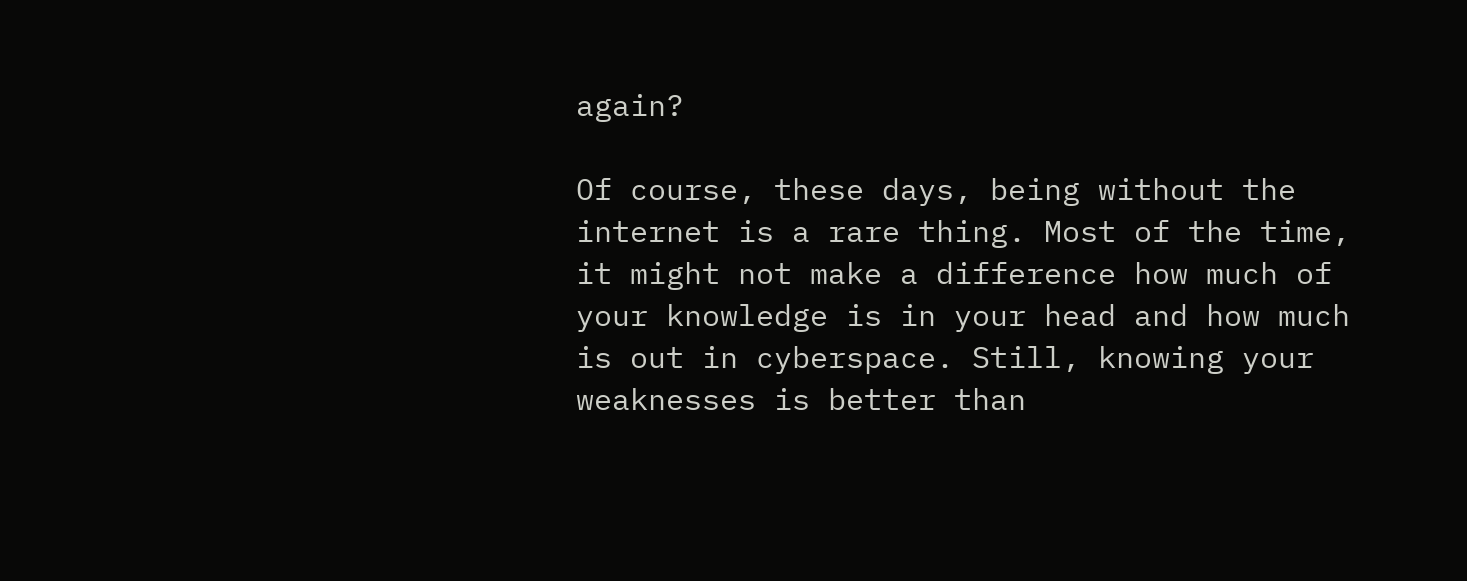again?

Of course, these days, being without the internet is a rare thing. Most of the time, it might not make a difference how much of your knowledge is in your head and how much is out in cyberspace. Still, knowing your weaknesses is better than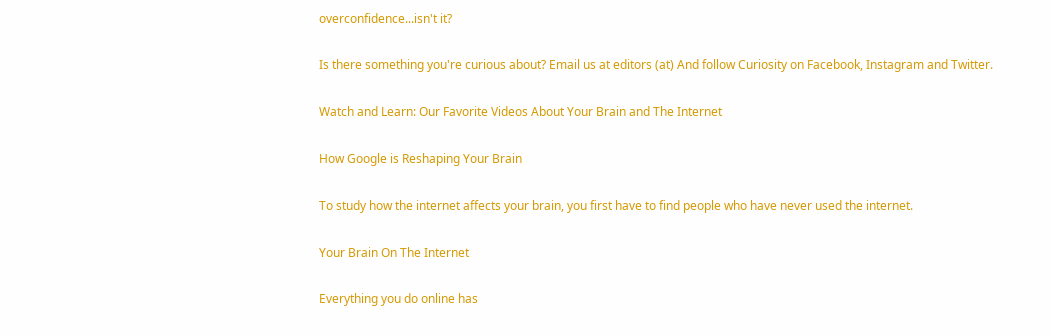overconfidence...isn't it?

Is there something you're curious about? Email us at editors (at) And follow Curiosity on Facebook, Instagram and Twitter.

Watch and Learn: Our Favorite Videos About Your Brain and The Internet

How Google is Reshaping Your Brain

To study how the internet affects your brain, you first have to find people who have never used the internet.

Your Brain On The Internet

Everything you do online has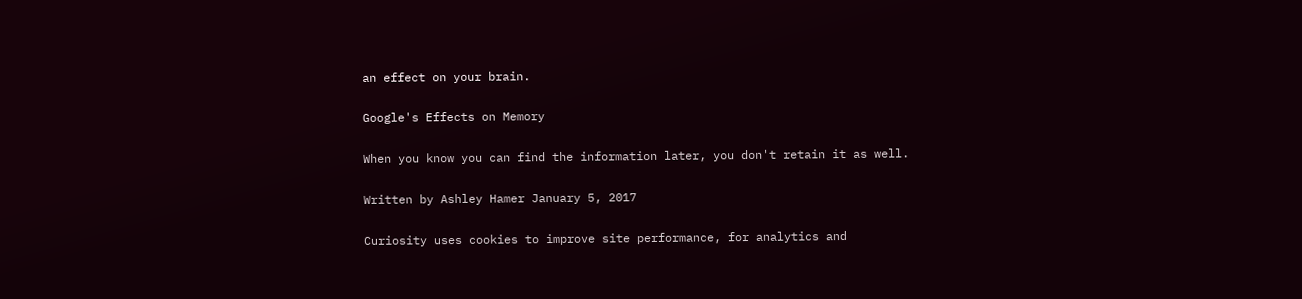an effect on your brain.

Google's Effects on Memory

When you know you can find the information later, you don't retain it as well.

Written by Ashley Hamer January 5, 2017

Curiosity uses cookies to improve site performance, for analytics and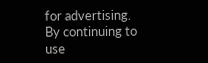for advertising. By continuing to use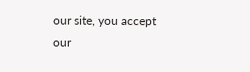our site, you accept our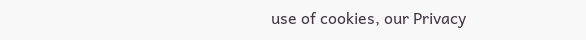use of cookies, our Privacy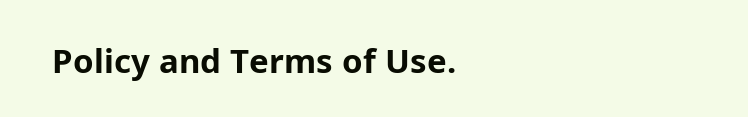Policy and Terms of Use.